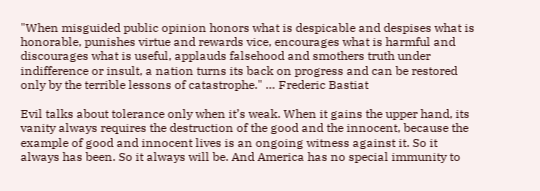"When misguided public opinion honors what is despicable and despises what is honorable, punishes virtue and rewards vice, encourages what is harmful and discourages what is useful, applauds falsehood and smothers truth under indifference or insult, a nation turns its back on progress and can be restored only by the terrible lessons of catastrophe." … Frederic Bastiat

Evil talks about tolerance only when it’s weak. When it gains the upper hand, its vanity always requires the destruction of the good and the innocent, because the example of good and innocent lives is an ongoing witness against it. So it always has been. So it always will be. And America has no special immunity to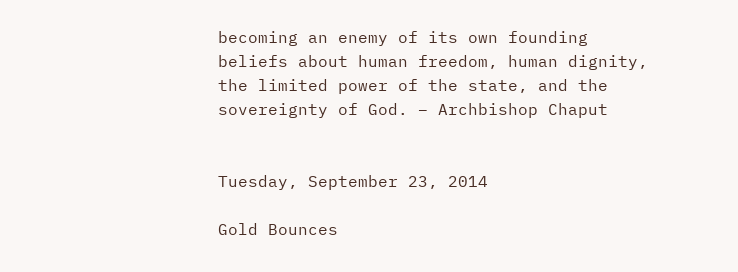becoming an enemy of its own founding beliefs about human freedom, human dignity, the limited power of the state, and the sovereignty of God. – Archbishop Chaput


Tuesday, September 23, 2014

Gold Bounces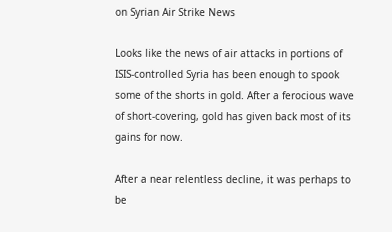on Syrian Air Strike News

Looks like the news of air attacks in portions of ISIS-controlled Syria has been enough to spook some of the shorts in gold. After a ferocious wave of short-covering, gold has given back most of its gains for now.

After a near relentless decline, it was perhaps to be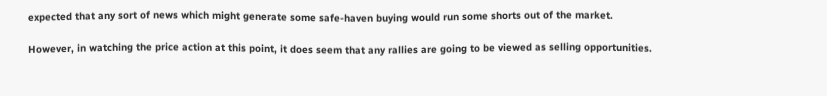expected that any sort of news which might generate some safe-haven buying would run some shorts out of the market.

However, in watching the price action at this point, it does seem that any rallies are going to be viewed as selling opportunities.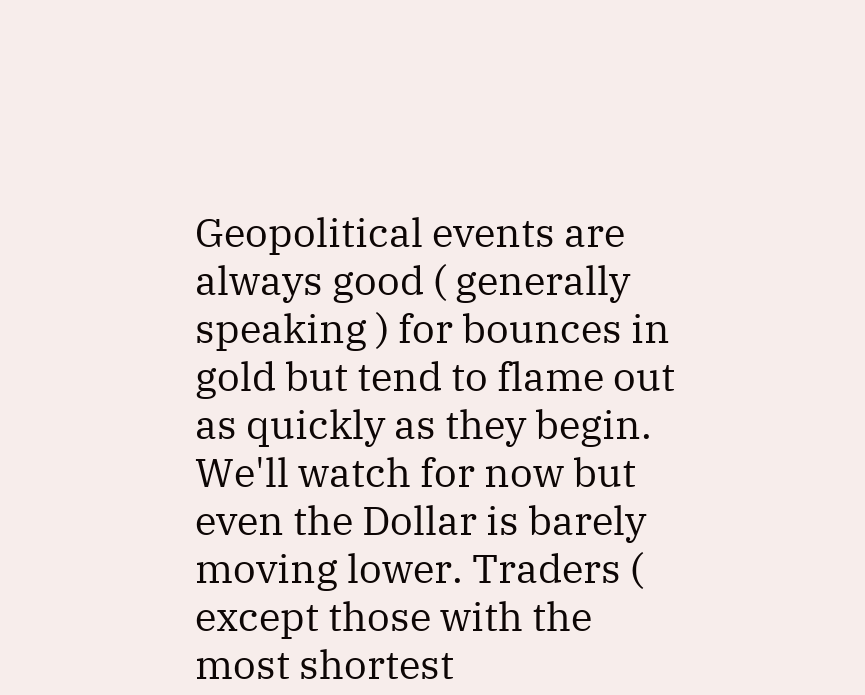Geopolitical events are always good ( generally speaking ) for bounces in gold but tend to flame out as quickly as they begin. We'll watch for now but even the Dollar is barely moving lower. Traders ( except those with the most shortest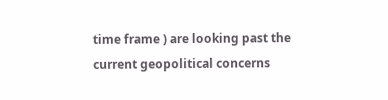time frame ) are looking past the current geopolitical concerns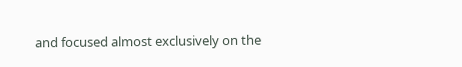and focused almost exclusively on the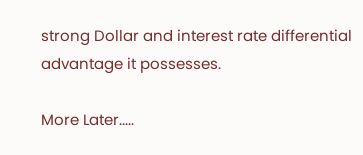strong Dollar and interest rate differential advantage it possesses.

More Later.....